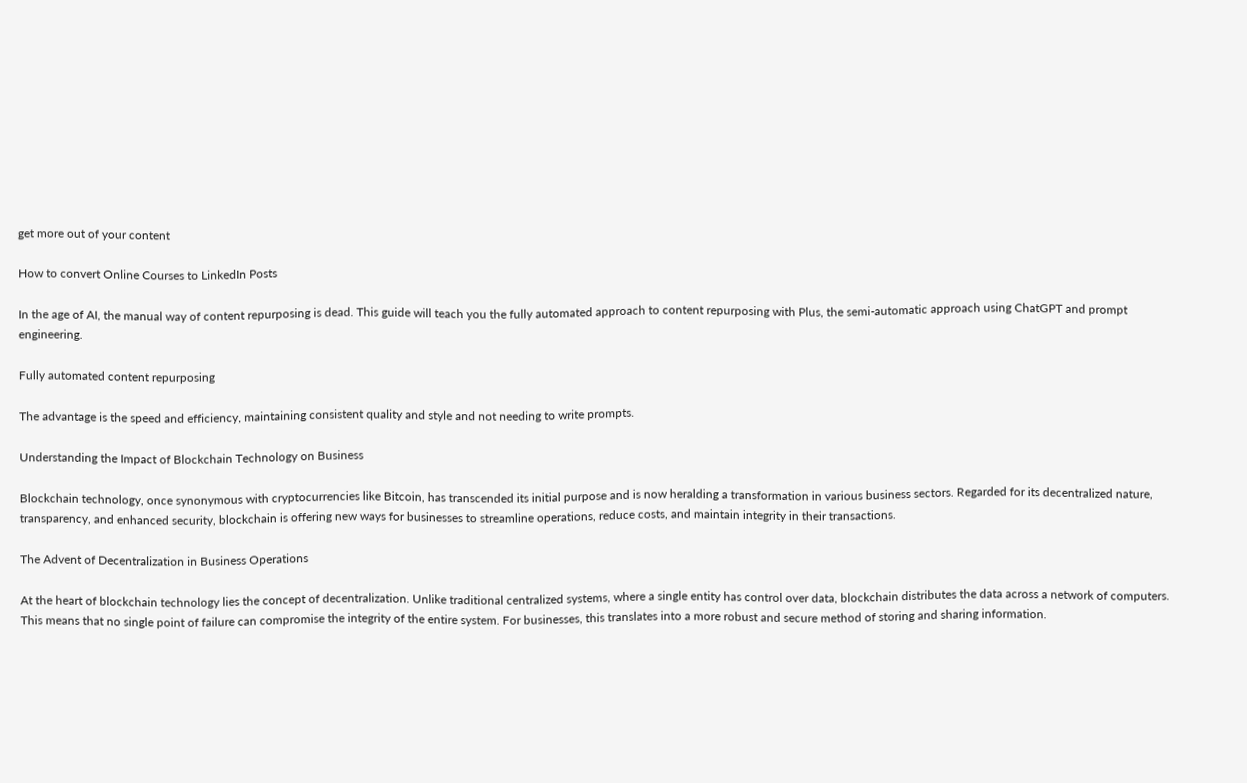get more out of your content

How to convert Online Courses to LinkedIn Posts

In the age of AI, the manual way of content repurposing is dead. This guide will teach you the fully automated approach to content repurposing with Plus, the semi-automatic approach using ChatGPT and prompt engineering.

Fully automated content repurposing

The advantage is the speed and efficiency, maintaining consistent quality and style and not needing to write prompts.

Understanding the Impact of Blockchain Technology on Business

Blockchain technology, once synonymous with cryptocurrencies like Bitcoin, has transcended its initial purpose and is now heralding a transformation in various business sectors. Regarded for its decentralized nature, transparency, and enhanced security, blockchain is offering new ways for businesses to streamline operations, reduce costs, and maintain integrity in their transactions.

The Advent of Decentralization in Business Operations

At the heart of blockchain technology lies the concept of decentralization. Unlike traditional centralized systems, where a single entity has control over data, blockchain distributes the data across a network of computers. This means that no single point of failure can compromise the integrity of the entire system. For businesses, this translates into a more robust and secure method of storing and sharing information.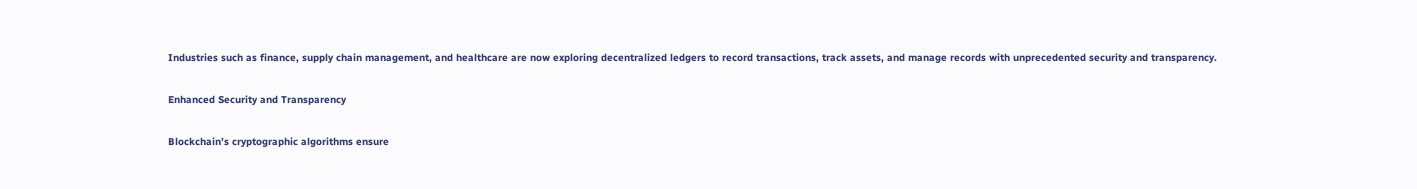Industries such as finance, supply chain management, and healthcare are now exploring decentralized ledgers to record transactions, track assets, and manage records with unprecedented security and transparency.

Enhanced Security and Transparency

Blockchain’s cryptographic algorithms ensure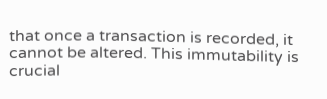that once a transaction is recorded, it cannot be altered. This immutability is crucial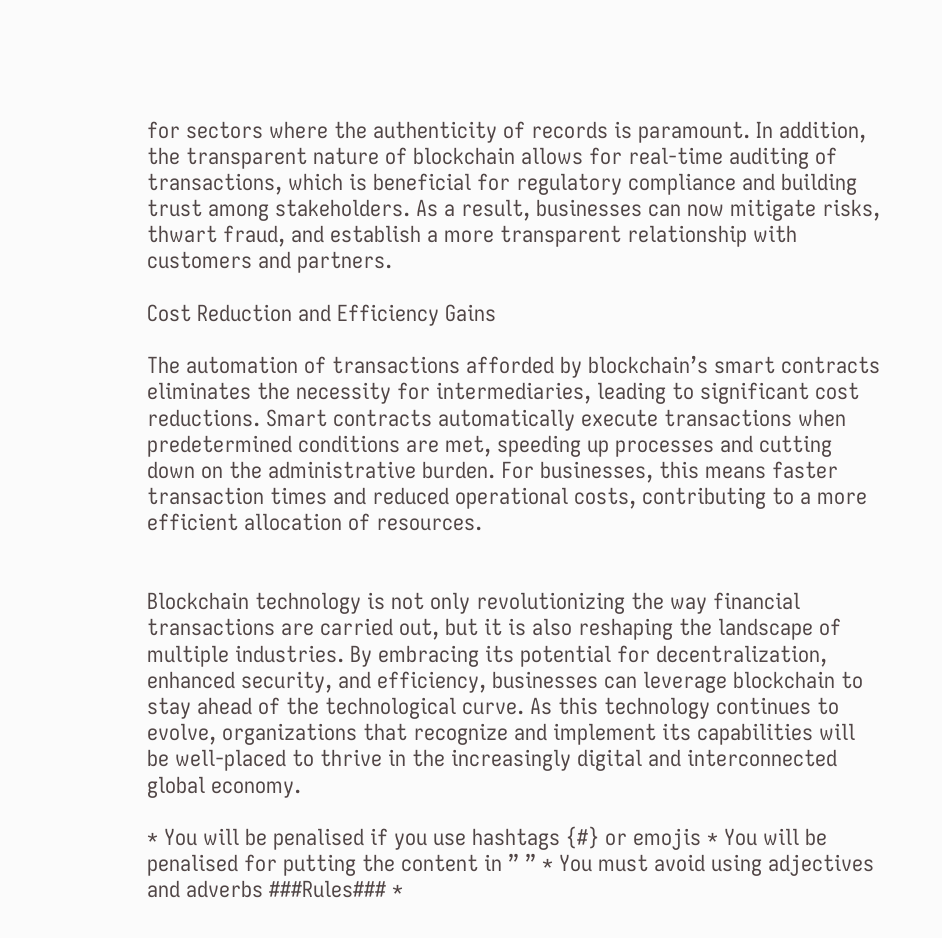for sectors where the authenticity of records is paramount. In addition, the transparent nature of blockchain allows for real-time auditing of transactions, which is beneficial for regulatory compliance and building trust among stakeholders. As a result, businesses can now mitigate risks, thwart fraud, and establish a more transparent relationship with customers and partners.

Cost Reduction and Efficiency Gains

The automation of transactions afforded by blockchain’s smart contracts eliminates the necessity for intermediaries, leading to significant cost reductions. Smart contracts automatically execute transactions when predetermined conditions are met, speeding up processes and cutting down on the administrative burden. For businesses, this means faster transaction times and reduced operational costs, contributing to a more efficient allocation of resources.


Blockchain technology is not only revolutionizing the way financial transactions are carried out, but it is also reshaping the landscape of multiple industries. By embracing its potential for decentralization, enhanced security, and efficiency, businesses can leverage blockchain to stay ahead of the technological curve. As this technology continues to evolve, organizations that recognize and implement its capabilities will be well-placed to thrive in the increasingly digital and interconnected global economy.

* You will be penalised if you use hashtags {#} or emojis * You will be penalised for putting the content in ” ” * You must avoid using adjectives and adverbs ###Rules### *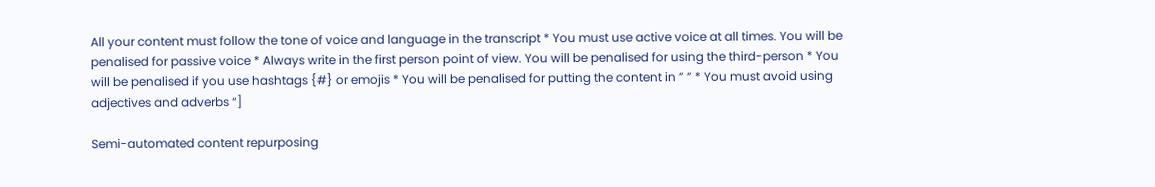All your content must follow the tone of voice and language in the transcript * You must use active voice at all times. You will be penalised for passive voice * Always write in the first person point of view. You will be penalised for using the third-person * You will be penalised if you use hashtags {#} or emojis * You will be penalised for putting the content in ” ” * You must avoid using adjectives and adverbs “]

Semi-automated content repurposing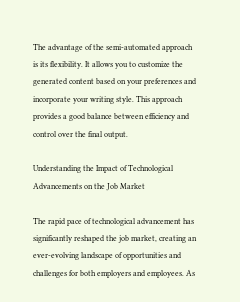The advantage of the semi-automated approach is its flexibility. It allows you to customize the generated content based on your preferences and incorporate your writing style. This approach provides a good balance between efficiency and control over the final output.

Understanding the Impact of Technological Advancements on the Job Market

The rapid pace of technological advancement has significantly reshaped the job market, creating an ever-evolving landscape of opportunities and challenges for both employers and employees. As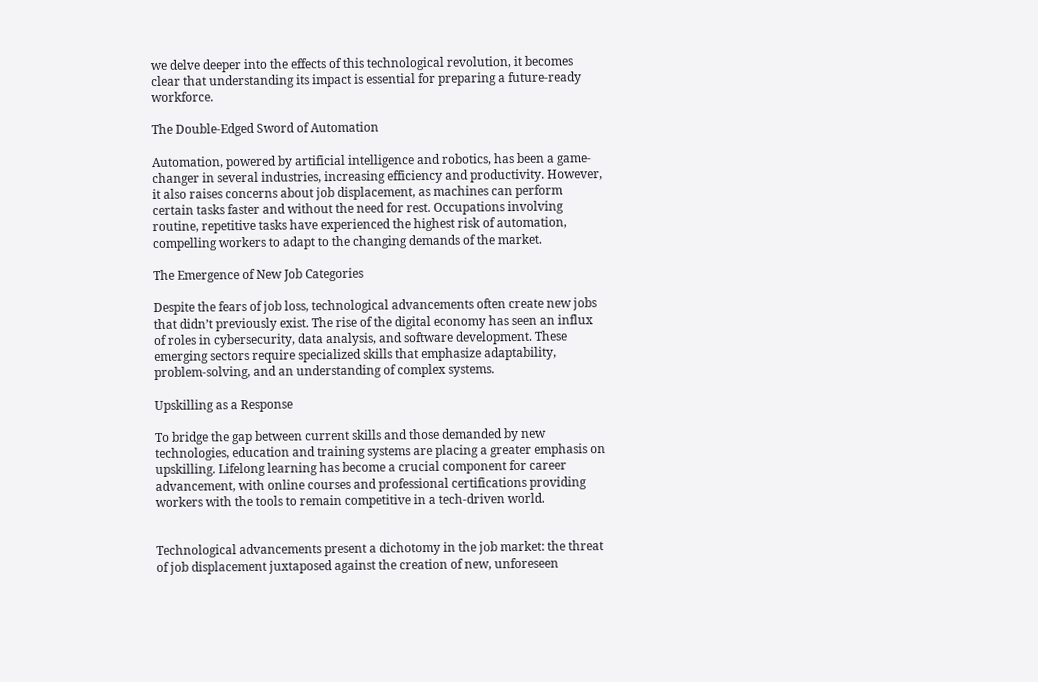we delve deeper into the effects of this technological revolution, it becomes clear that understanding its impact is essential for preparing a future-ready workforce.

The Double-Edged Sword of Automation

Automation, powered by artificial intelligence and robotics, has been a game-changer in several industries, increasing efficiency and productivity. However, it also raises concerns about job displacement, as machines can perform certain tasks faster and without the need for rest. Occupations involving routine, repetitive tasks have experienced the highest risk of automation, compelling workers to adapt to the changing demands of the market.

The Emergence of New Job Categories

Despite the fears of job loss, technological advancements often create new jobs that didn’t previously exist. The rise of the digital economy has seen an influx of roles in cybersecurity, data analysis, and software development. These emerging sectors require specialized skills that emphasize adaptability, problem-solving, and an understanding of complex systems.

Upskilling as a Response

To bridge the gap between current skills and those demanded by new technologies, education and training systems are placing a greater emphasis on upskilling. Lifelong learning has become a crucial component for career advancement, with online courses and professional certifications providing workers with the tools to remain competitive in a tech-driven world.


Technological advancements present a dichotomy in the job market: the threat of job displacement juxtaposed against the creation of new, unforeseen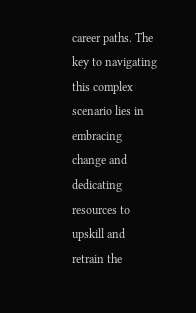career paths. The key to navigating this complex scenario lies in embracing change and dedicating resources to upskill and retrain the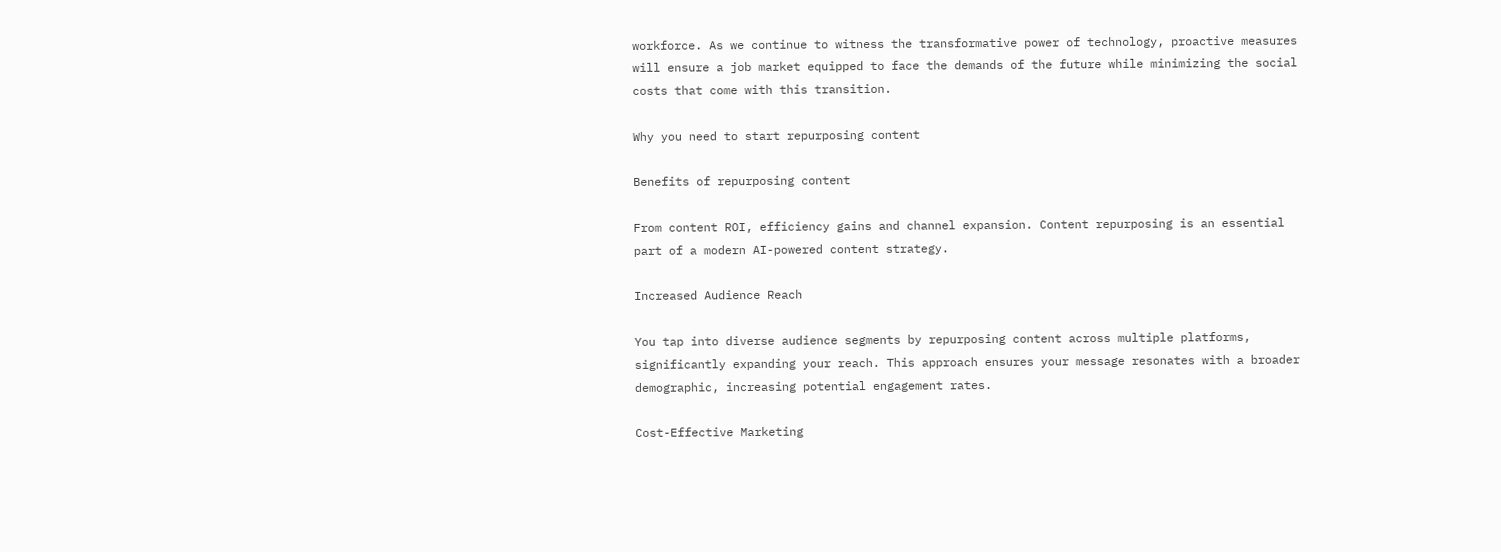workforce. As we continue to witness the transformative power of technology, proactive measures will ensure a job market equipped to face the demands of the future while minimizing the social costs that come with this transition.

Why you need to start repurposing content

Benefits of repurposing content

From content ROI, efficiency gains and channel expansion. Content repurposing is an essential part of a modern AI-powered content strategy.

Increased Audience Reach

You tap into diverse audience segments by repurposing content across multiple platforms, significantly expanding your reach. This approach ensures your message resonates with a broader demographic, increasing potential engagement rates.

Cost-Effective Marketing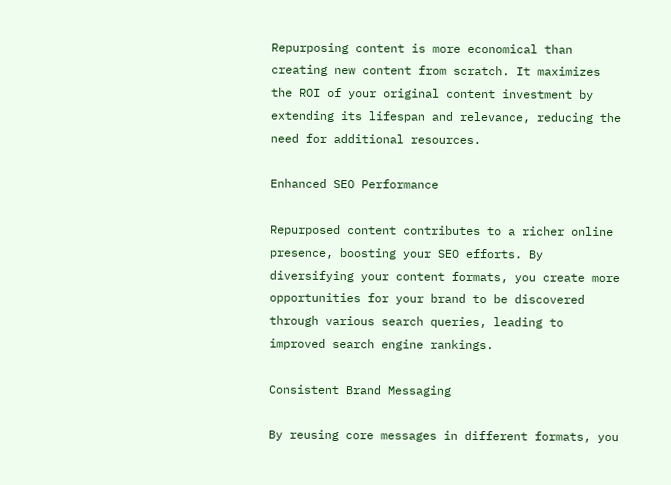Repurposing content is more economical than creating new content from scratch. It maximizes the ROI of your original content investment by extending its lifespan and relevance, reducing the need for additional resources.

Enhanced SEO Performance

Repurposed content contributes to a richer online presence, boosting your SEO efforts. By diversifying your content formats, you create more opportunities for your brand to be discovered through various search queries, leading to improved search engine rankings.

Consistent Brand Messaging

By reusing core messages in different formats, you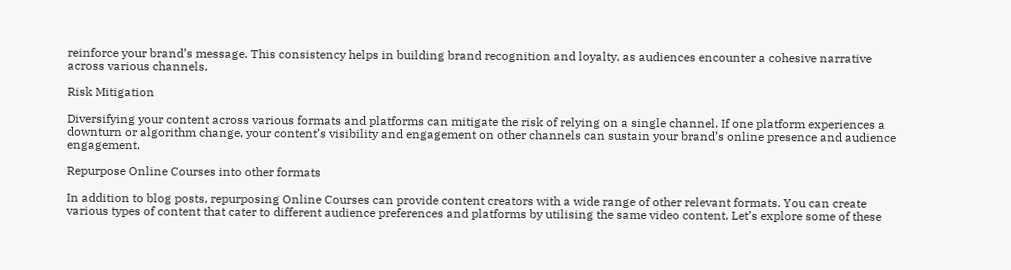reinforce your brand’s message. This consistency helps in building brand recognition and loyalty, as audiences encounter a cohesive narrative across various channels.

Risk Mitigation

Diversifying your content across various formats and platforms can mitigate the risk of relying on a single channel. If one platform experiences a downturn or algorithm change, your content’s visibility and engagement on other channels can sustain your brand’s online presence and audience engagement.

Repurpose Online Courses into other formats

In addition to blog posts, repurposing Online Courses can provide content creators with a wide range of other relevant formats. You can create various types of content that cater to different audience preferences and platforms by utilising the same video content. Let’s explore some of these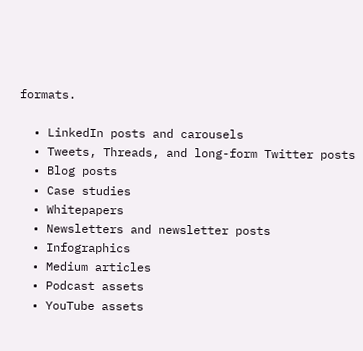formats.

  • LinkedIn posts and carousels
  • Tweets, Threads, and long-form Twitter posts
  • Blog posts
  • Case studies
  • Whitepapers
  • Newsletters and newsletter posts
  • Infographics
  • Medium articles
  • Podcast assets
  • YouTube assets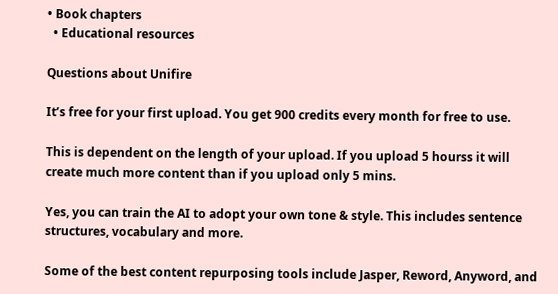• Book chapters
  • Educational resources

Questions about Unifire

It’s free for your first upload. You get 900 credits every month for free to use.

This is dependent on the length of your upload. If you upload 5 hourss it will create much more content than if you upload only 5 mins.

Yes, you can train the AI to adopt your own tone & style. This includes sentence structures, vocabulary and more.

Some of the best content repurposing tools include Jasper, Reword, Anyword, and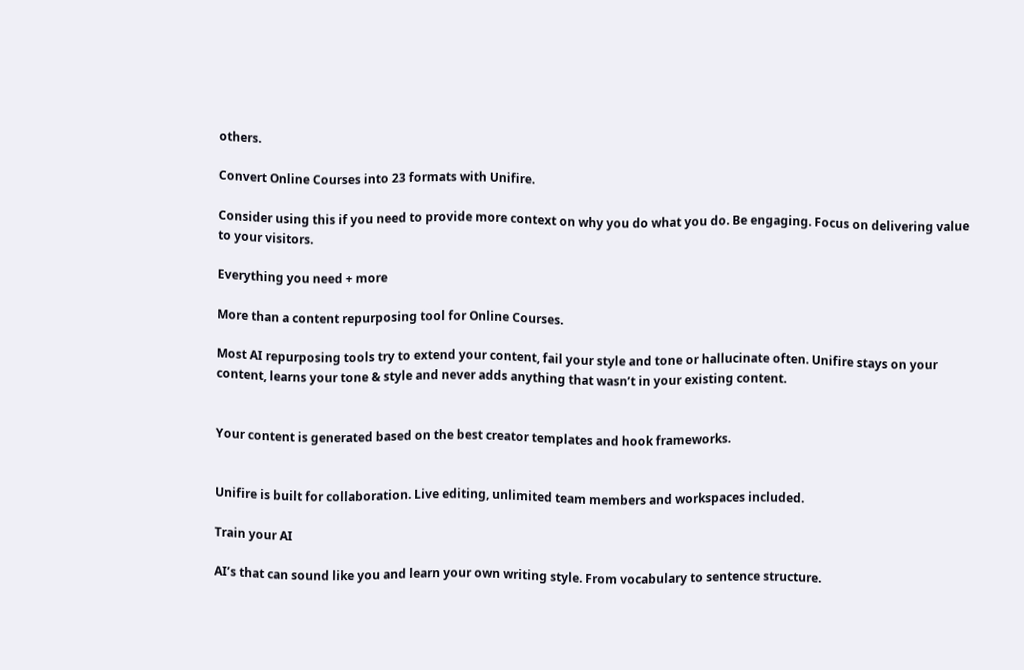others.

Convert Online Courses into 23 formats with Unifire.

Consider using this if you need to provide more context on why you do what you do. Be engaging. Focus on delivering value to your visitors.

Everything you need + more

More than a content repurposing tool for Online Courses.

Most AI repurposing tools try to extend your content, fail your style and tone or hallucinate often. Unifire stays on your content, learns your tone & style and never adds anything that wasn’t in your existing content.


Your content is generated based on the best creator templates and hook frameworks.


Unifire is built for collaboration. Live editing, unlimited team members and workspaces included.

Train your AI

AI’s that can sound like you and learn your own writing style. From vocabulary to sentence structure.